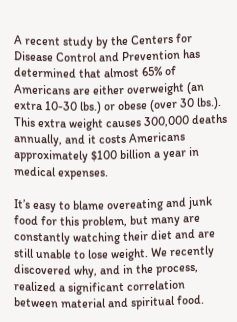A recent study by the Centers for Disease Control and Prevention has determined that almost 65% of Americans are either overweight (an extra 10-30 lbs.) or obese (over 30 lbs.). This extra weight causes 300,000 deaths annually, and it costs Americans approximately $100 billion a year in medical expenses.

It’s easy to blame overeating and junk food for this problem, but many are constantly watching their diet and are still unable to lose weight. We recently discovered why, and in the process, realized a significant correlation between material and spiritual food.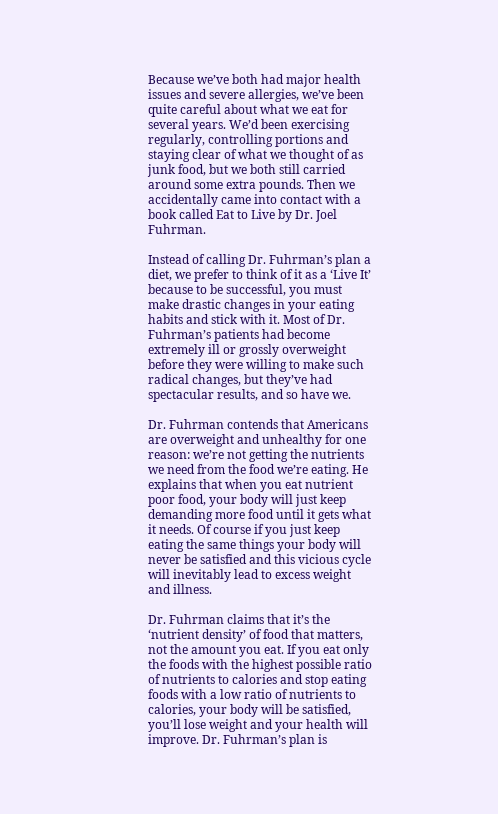Because we’ve both had major health issues and severe allergies, we’ve been quite careful about what we eat for several years. We’d been exercising regularly, controlling portions and staying clear of what we thought of as junk food, but we both still carried around some extra pounds. Then we accidentally came into contact with a book called Eat to Live by Dr. Joel Fuhrman.

Instead of calling Dr. Fuhrman’s plan a diet, we prefer to think of it as a ‘Live It’ because to be successful, you must make drastic changes in your eating habits and stick with it. Most of Dr. Fuhrman’s patients had become extremely ill or grossly overweight before they were willing to make such radical changes, but they’ve had spectacular results, and so have we.

Dr. Fuhrman contends that Americans are overweight and unhealthy for one reason: we’re not getting the nutrients we need from the food we’re eating. He explains that when you eat nutrient poor food, your body will just keep demanding more food until it gets what it needs. Of course if you just keep eating the same things your body will never be satisfied and this vicious cycle will inevitably lead to excess weight and illness.

Dr. Fuhrman claims that it’s the ‘nutrient density’ of food that matters, not the amount you eat. If you eat only the foods with the highest possible ratio of nutrients to calories and stop eating foods with a low ratio of nutrients to calories, your body will be satisfied, you’ll lose weight and your health will improve. Dr. Fuhrman’s plan is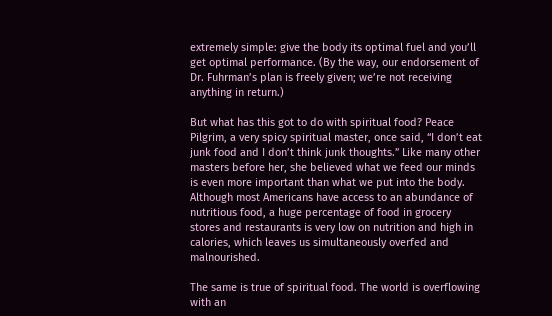extremely simple: give the body its optimal fuel and you’ll get optimal performance. (By the way, our endorsement of Dr. Fuhrman’s plan is freely given; we’re not receiving anything in return.)

But what has this got to do with spiritual food? Peace Pilgrim, a very spicy spiritual master, once said, “I don’t eat junk food and I don’t think junk thoughts.” Like many other masters before her, she believed what we feed our minds is even more important than what we put into the body. Although most Americans have access to an abundance of nutritious food, a huge percentage of food in grocery stores and restaurants is very low on nutrition and high in calories, which leaves us simultaneously overfed and malnourished.

The same is true of spiritual food. The world is overflowing with an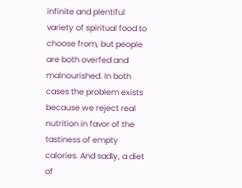infinite and plentiful variety of spiritual food to choose from, but people are both overfed and malnourished. In both cases the problem exists because we reject real nutrition in favor of the tastiness of empty calories. And sadly, a diet of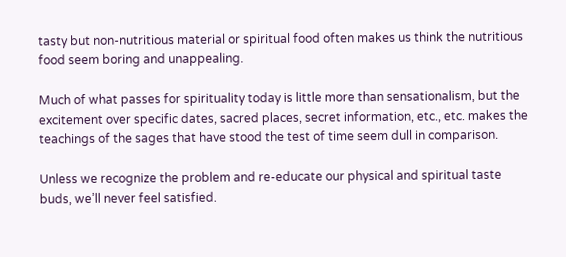tasty but non-nutritious material or spiritual food often makes us think the nutritious food seem boring and unappealing.

Much of what passes for spirituality today is little more than sensationalism, but the excitement over specific dates, sacred places, secret information, etc., etc. makes the teachings of the sages that have stood the test of time seem dull in comparison.

Unless we recognize the problem and re-educate our physical and spiritual taste buds, we’ll never feel satisfied.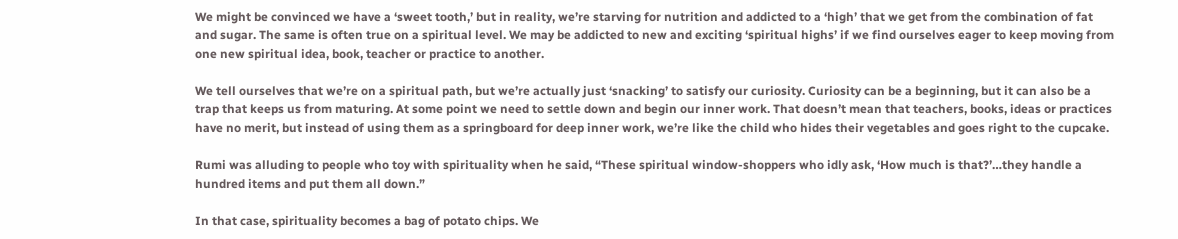We might be convinced we have a ‘sweet tooth,’ but in reality, we’re starving for nutrition and addicted to a ‘high’ that we get from the combination of fat and sugar. The same is often true on a spiritual level. We may be addicted to new and exciting ‘spiritual highs’ if we find ourselves eager to keep moving from one new spiritual idea, book, teacher or practice to another.

We tell ourselves that we’re on a spiritual path, but we’re actually just ‘snacking’ to satisfy our curiosity. Curiosity can be a beginning, but it can also be a trap that keeps us from maturing. At some point we need to settle down and begin our inner work. That doesn’t mean that teachers, books, ideas or practices have no merit, but instead of using them as a springboard for deep inner work, we’re like the child who hides their vegetables and goes right to the cupcake.

Rumi was alluding to people who toy with spirituality when he said, “These spiritual window-shoppers who idly ask, ‘How much is that?’…they handle a hundred items and put them all down.”

In that case, spirituality becomes a bag of potato chips. We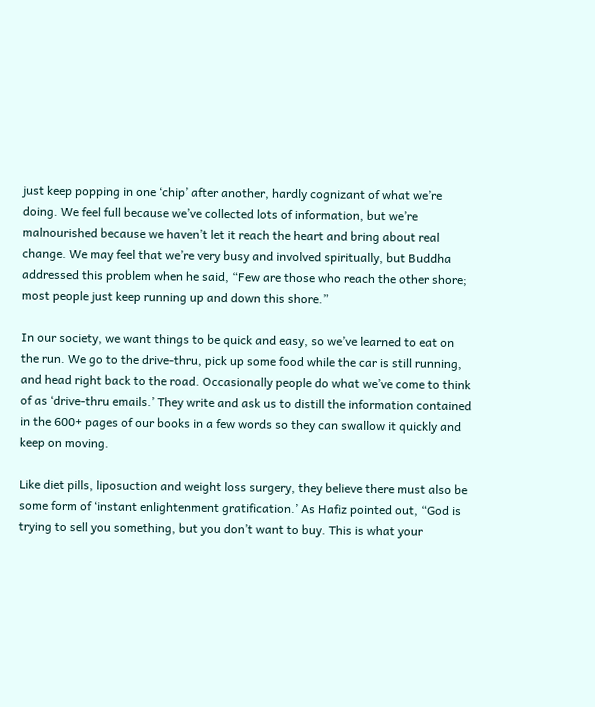just keep popping in one ‘chip’ after another, hardly cognizant of what we’re doing. We feel full because we’ve collected lots of information, but we’re malnourished because we haven’t let it reach the heart and bring about real change. We may feel that we’re very busy and involved spiritually, but Buddha addressed this problem when he said, “Few are those who reach the other shore; most people just keep running up and down this shore.”

In our society, we want things to be quick and easy, so we’ve learned to eat on the run. We go to the drive-thru, pick up some food while the car is still running, and head right back to the road. Occasionally people do what we’ve come to think of as ‘drive-thru emails.’ They write and ask us to distill the information contained in the 600+ pages of our books in a few words so they can swallow it quickly and keep on moving.

Like diet pills, liposuction and weight loss surgery, they believe there must also be some form of ‘instant enlightenment gratification.’ As Hafiz pointed out, “God is trying to sell you something, but you don’t want to buy. This is what your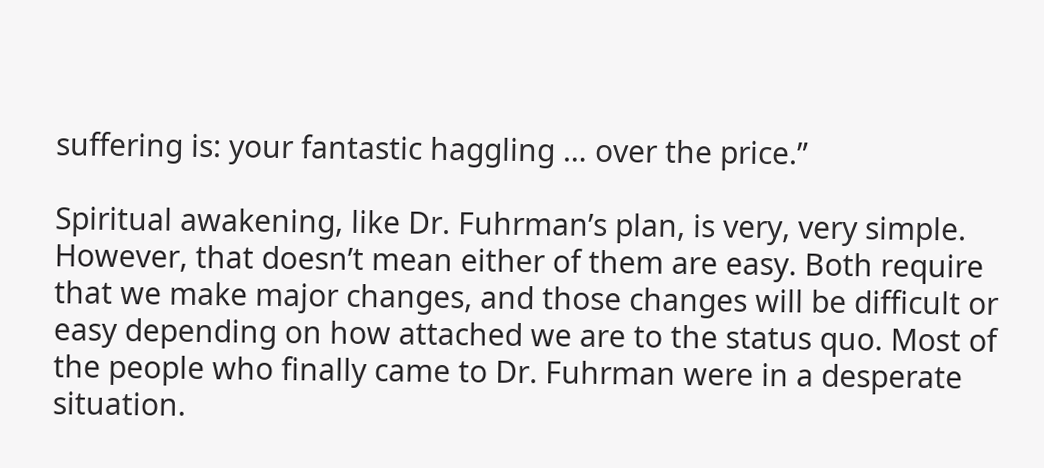suffering is: your fantastic haggling … over the price.”

Spiritual awakening, like Dr. Fuhrman’s plan, is very, very simple. However, that doesn’t mean either of them are easy. Both require that we make major changes, and those changes will be difficult or easy depending on how attached we are to the status quo. Most of the people who finally came to Dr. Fuhrman were in a desperate situation.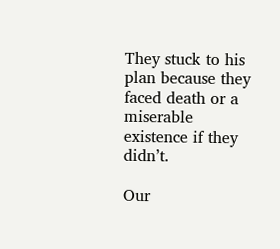They stuck to his plan because they faced death or a miserable existence if they didn’t.

Our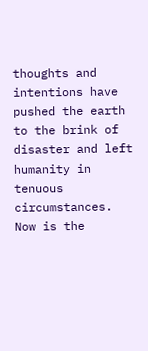thoughts and intentions have pushed the earth to the brink of disaster and left humanity in tenuous circumstances. Now is the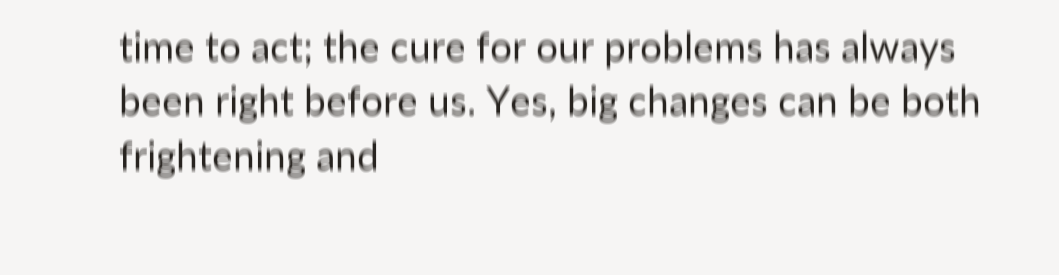time to act; the cure for our problems has always been right before us. Yes, big changes can be both frightening and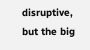disruptive, but the big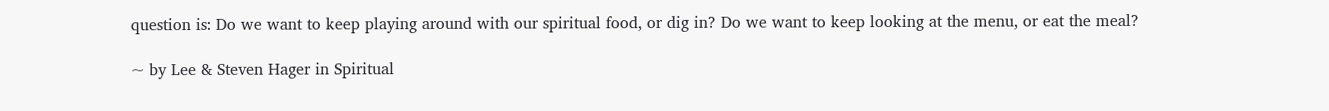question is: Do we want to keep playing around with our spiritual food, or dig in? Do we want to keep looking at the menu, or eat the meal?

~ by Lee & Steven Hager in Spiritual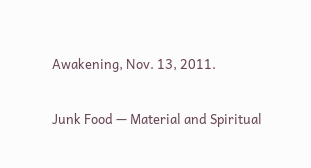Awakening, Nov. 13, 2011.

Junk Food — Material and Spiritual